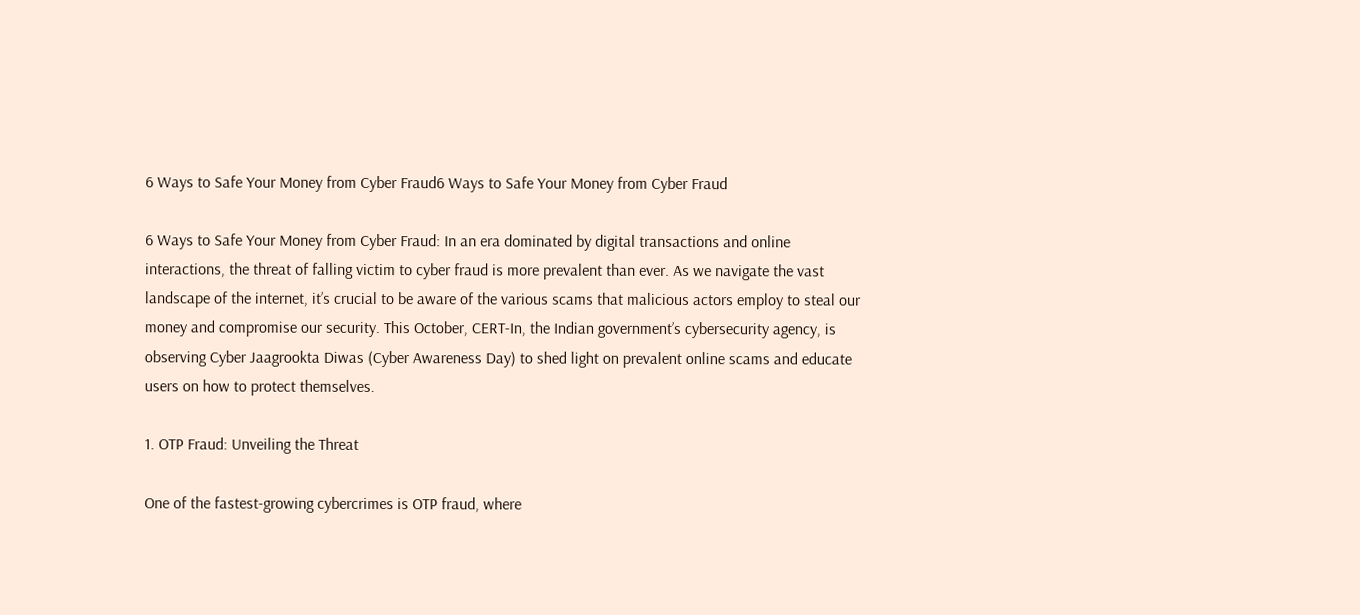6 Ways to Safe Your Money from Cyber Fraud6 Ways to Safe Your Money from Cyber Fraud

6 Ways to Safe Your Money from Cyber Fraud: In an era dominated by digital transactions and online interactions, the threat of falling victim to cyber fraud is more prevalent than ever. As we navigate the vast landscape of the internet, it’s crucial to be aware of the various scams that malicious actors employ to steal our money and compromise our security. This October, CERT-In, the Indian government’s cybersecurity agency, is observing Cyber Jaagrookta Diwas (Cyber Awareness Day) to shed light on prevalent online scams and educate users on how to protect themselves.

1. OTP Fraud: Unveiling the Threat

One of the fastest-growing cybercrimes is OTP fraud, where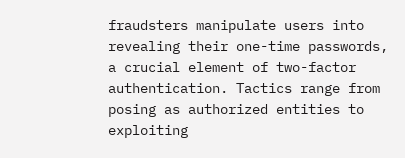fraudsters manipulate users into revealing their one-time passwords, a crucial element of two-factor authentication. Tactics range from posing as authorized entities to exploiting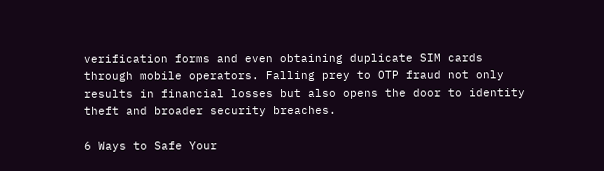verification forms and even obtaining duplicate SIM cards through mobile operators. Falling prey to OTP fraud not only results in financial losses but also opens the door to identity theft and broader security breaches.

6 Ways to Safe Your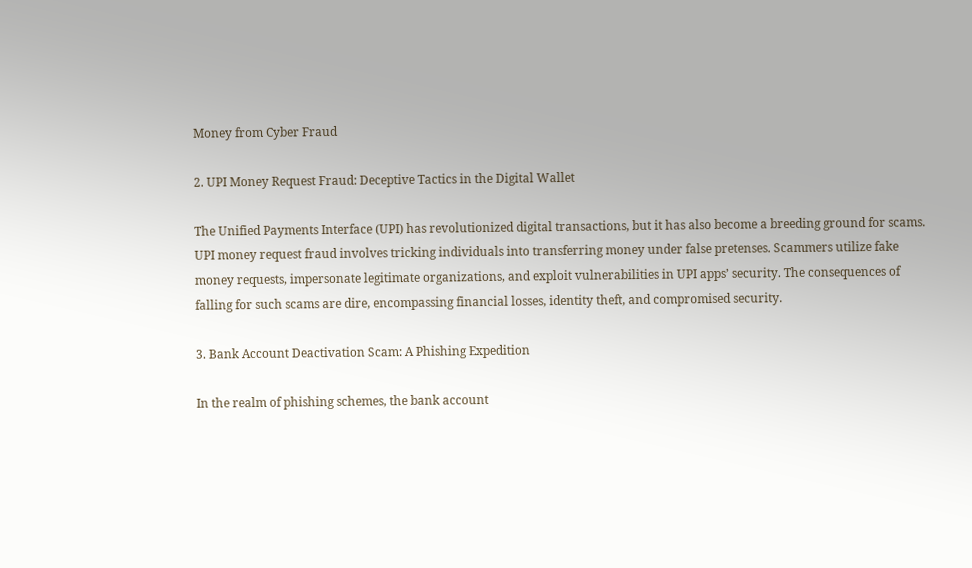Money from Cyber Fraud

2. UPI Money Request Fraud: Deceptive Tactics in the Digital Wallet

The Unified Payments Interface (UPI) has revolutionized digital transactions, but it has also become a breeding ground for scams. UPI money request fraud involves tricking individuals into transferring money under false pretenses. Scammers utilize fake money requests, impersonate legitimate organizations, and exploit vulnerabilities in UPI apps’ security. The consequences of falling for such scams are dire, encompassing financial losses, identity theft, and compromised security.

3. Bank Account Deactivation Scam: A Phishing Expedition

In the realm of phishing schemes, the bank account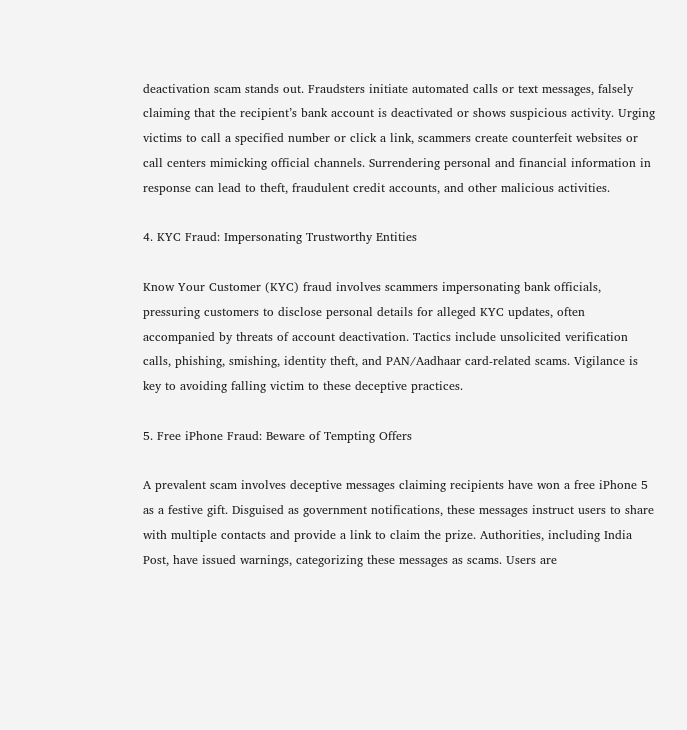deactivation scam stands out. Fraudsters initiate automated calls or text messages, falsely claiming that the recipient’s bank account is deactivated or shows suspicious activity. Urging victims to call a specified number or click a link, scammers create counterfeit websites or call centers mimicking official channels. Surrendering personal and financial information in response can lead to theft, fraudulent credit accounts, and other malicious activities.

4. KYC Fraud: Impersonating Trustworthy Entities

Know Your Customer (KYC) fraud involves scammers impersonating bank officials, pressuring customers to disclose personal details for alleged KYC updates, often accompanied by threats of account deactivation. Tactics include unsolicited verification calls, phishing, smishing, identity theft, and PAN/Aadhaar card-related scams. Vigilance is key to avoiding falling victim to these deceptive practices.

5. Free iPhone Fraud: Beware of Tempting Offers

A prevalent scam involves deceptive messages claiming recipients have won a free iPhone 5 as a festive gift. Disguised as government notifications, these messages instruct users to share with multiple contacts and provide a link to claim the prize. Authorities, including India Post, have issued warnings, categorizing these messages as scams. Users are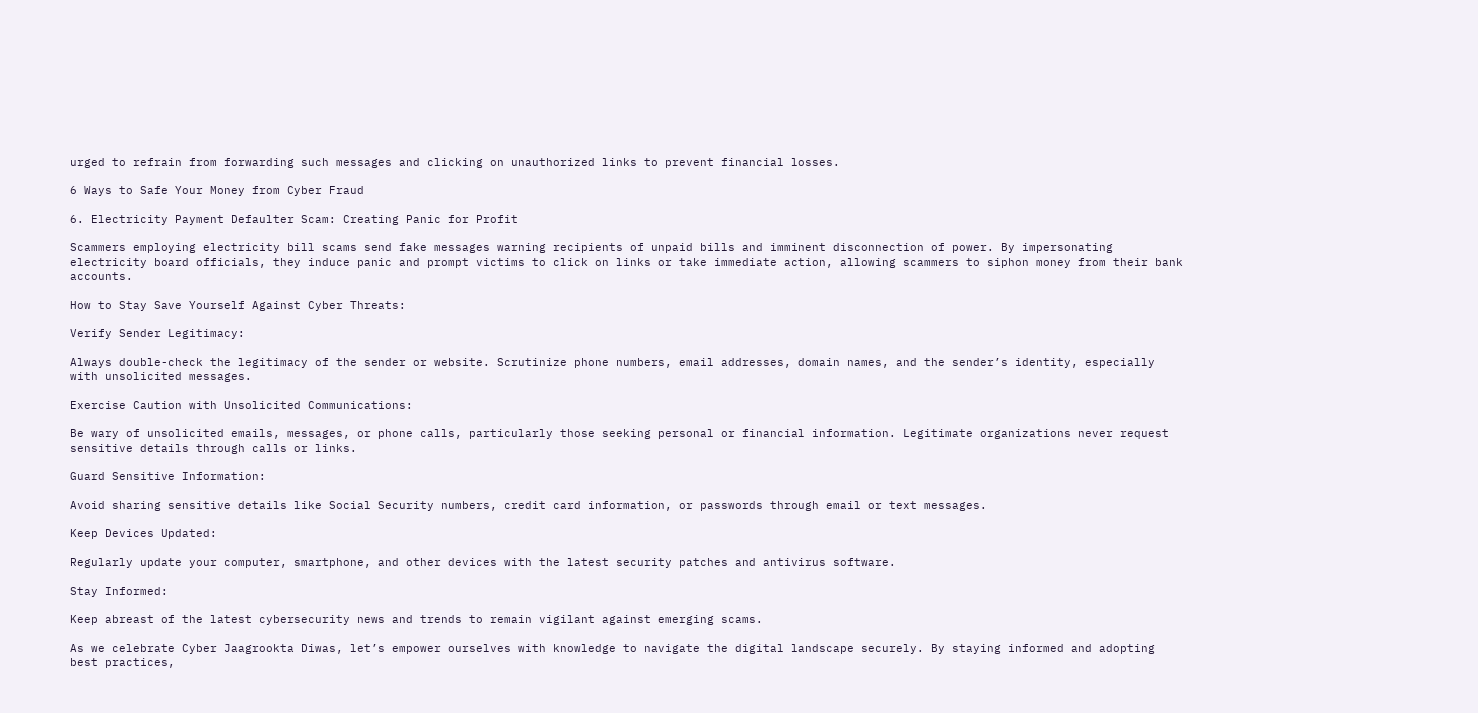urged to refrain from forwarding such messages and clicking on unauthorized links to prevent financial losses.

6 Ways to Safe Your Money from Cyber Fraud

6. Electricity Payment Defaulter Scam: Creating Panic for Profit

Scammers employing electricity bill scams send fake messages warning recipients of unpaid bills and imminent disconnection of power. By impersonating electricity board officials, they induce panic and prompt victims to click on links or take immediate action, allowing scammers to siphon money from their bank accounts.

How to Stay Save Yourself Against Cyber Threats:

Verify Sender Legitimacy:

Always double-check the legitimacy of the sender or website. Scrutinize phone numbers, email addresses, domain names, and the sender’s identity, especially with unsolicited messages.

Exercise Caution with Unsolicited Communications:

Be wary of unsolicited emails, messages, or phone calls, particularly those seeking personal or financial information. Legitimate organizations never request sensitive details through calls or links.

Guard Sensitive Information:

Avoid sharing sensitive details like Social Security numbers, credit card information, or passwords through email or text messages.

Keep Devices Updated:

Regularly update your computer, smartphone, and other devices with the latest security patches and antivirus software.

Stay Informed:

Keep abreast of the latest cybersecurity news and trends to remain vigilant against emerging scams.

As we celebrate Cyber Jaagrookta Diwas, let’s empower ourselves with knowledge to navigate the digital landscape securely. By staying informed and adopting best practices,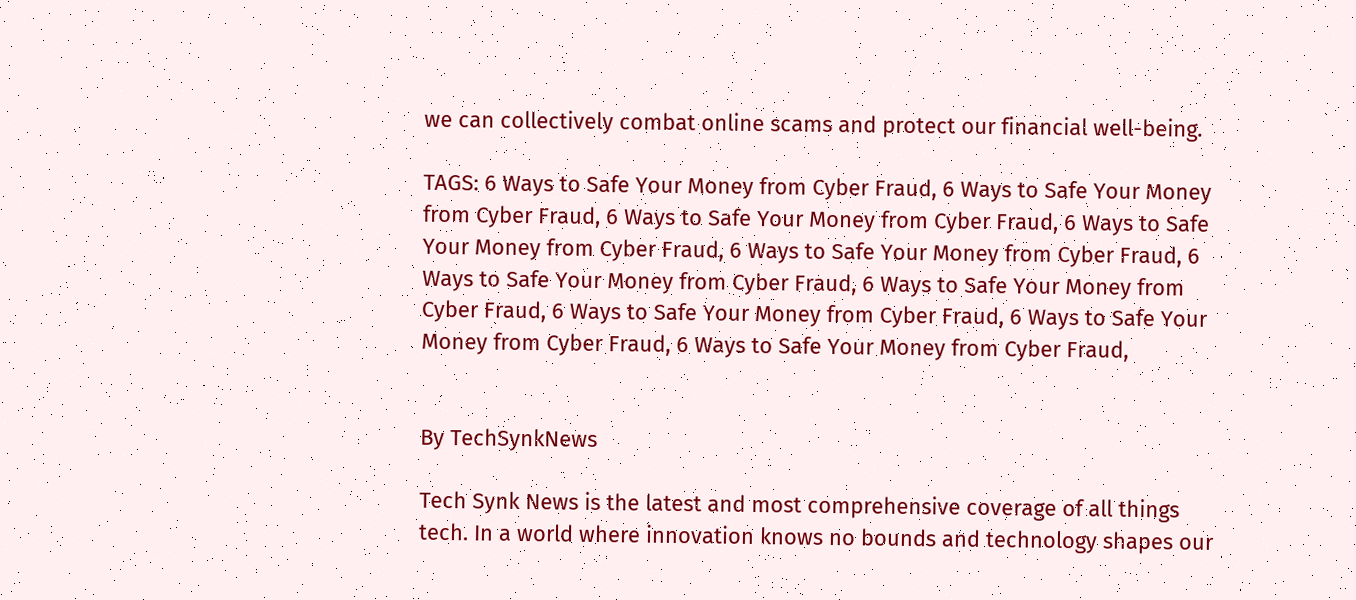we can collectively combat online scams and protect our financial well-being.

TAGS: 6 Ways to Safe Your Money from Cyber Fraud, 6 Ways to Safe Your Money from Cyber Fraud, 6 Ways to Safe Your Money from Cyber Fraud, 6 Ways to Safe Your Money from Cyber Fraud, 6 Ways to Safe Your Money from Cyber Fraud, 6 Ways to Safe Your Money from Cyber Fraud, 6 Ways to Safe Your Money from Cyber Fraud, 6 Ways to Safe Your Money from Cyber Fraud, 6 Ways to Safe Your Money from Cyber Fraud, 6 Ways to Safe Your Money from Cyber Fraud,


By TechSynkNews

Tech Synk News is the latest and most comprehensive coverage of all things tech. In a world where innovation knows no bounds and technology shapes our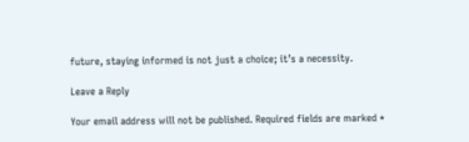future, staying informed is not just a choice; it’s a necessity.

Leave a Reply

Your email address will not be published. Required fields are marked *